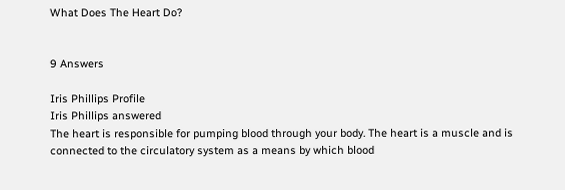What Does The Heart Do?


9 Answers

Iris Phillips Profile
Iris Phillips answered
The heart is responsible for pumping blood through your body. The heart is a muscle and is connected to the circulatory system as a means by which blood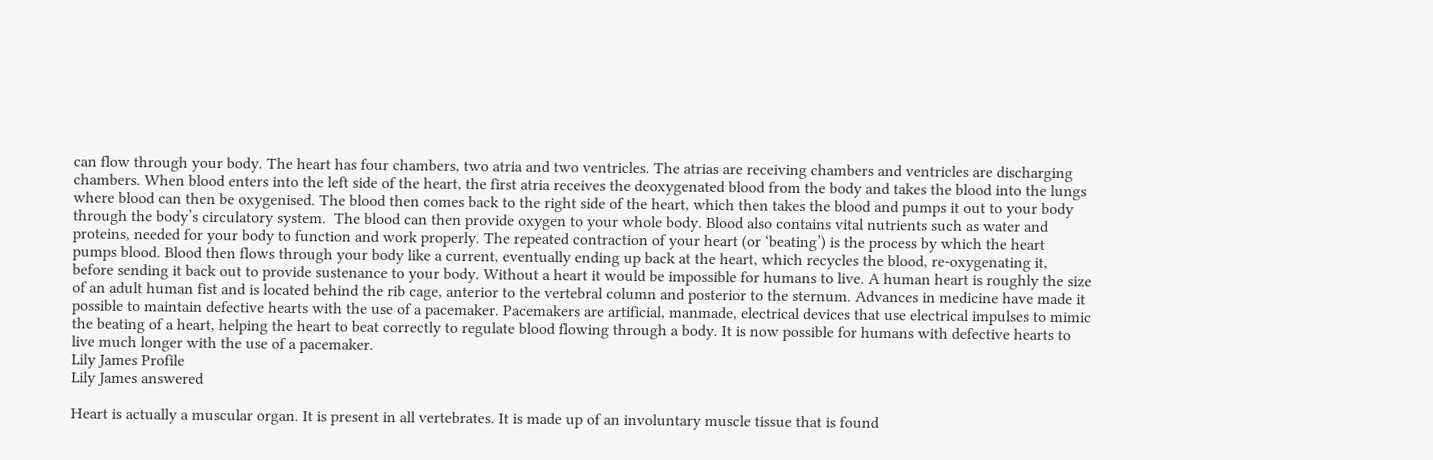can flow through your body. The heart has four chambers, two atria and two ventricles. The atrias are receiving chambers and ventricles are discharging chambers. When blood enters into the left side of the heart, the first atria receives the deoxygenated blood from the body and takes the blood into the lungs where blood can then be oxygenised. The blood then comes back to the right side of the heart, which then takes the blood and pumps it out to your body through the body’s circulatory system.  The blood can then provide oxygen to your whole body. Blood also contains vital nutrients such as water and proteins, needed for your body to function and work properly. The repeated contraction of your heart (or ‘beating’) is the process by which the heart pumps blood. Blood then flows through your body like a current, eventually ending up back at the heart, which recycles the blood, re-oxygenating it, before sending it back out to provide sustenance to your body. Without a heart it would be impossible for humans to live. A human heart is roughly the size of an adult human fist and is located behind the rib cage, anterior to the vertebral column and posterior to the sternum. Advances in medicine have made it possible to maintain defective hearts with the use of a pacemaker. Pacemakers are artificial, manmade, electrical devices that use electrical impulses to mimic the beating of a heart, helping the heart to beat correctly to regulate blood flowing through a body. It is now possible for humans with defective hearts to live much longer with the use of a pacemaker.
Lily James Profile
Lily James answered

Heart is actually a muscular organ. It is present in all vertebrates. It is made up of an involuntary muscle tissue that is found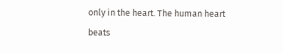only in the heart. The human heart beats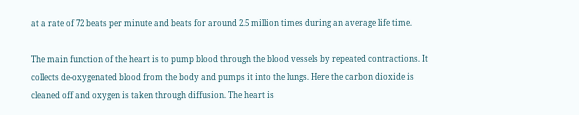at a rate of 72 beats per minute and beats for around 2.5 million times during an average life time.

The main function of the heart is to pump blood through the blood vessels by repeated contractions. It collects de-oxygenated blood from the body and pumps it into the lungs. Here the carbon dioxide is cleaned off and oxygen is taken through diffusion. The heart is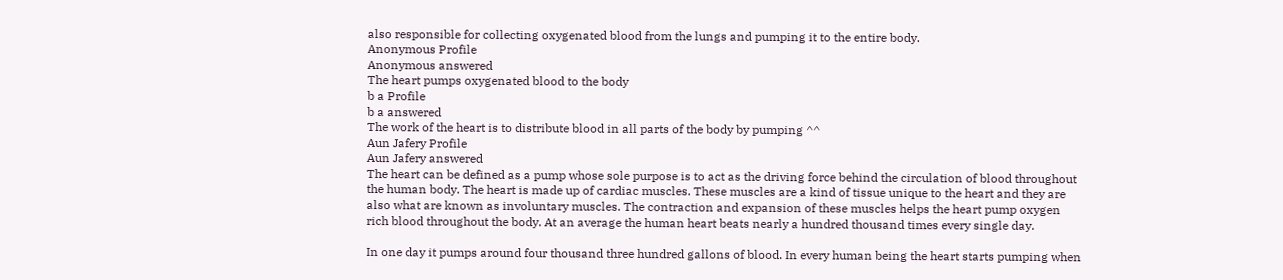also responsible for collecting oxygenated blood from the lungs and pumping it to the entire body.
Anonymous Profile
Anonymous answered
The heart pumps oxygenated blood to the body
b a Profile
b a answered
The work of the heart is to distribute blood in all parts of the body by pumping ^^
Aun Jafery Profile
Aun Jafery answered
The heart can be defined as a pump whose sole purpose is to act as the driving force behind the circulation of blood throughout the human body. The heart is made up of cardiac muscles. These muscles are a kind of tissue unique to the heart and they are also what are known as involuntary muscles. The contraction and expansion of these muscles helps the heart pump oxygen rich blood throughout the body. At an average the human heart beats nearly a hundred thousand times every single day.

In one day it pumps around four thousand three hundred gallons of blood. In every human being the heart starts pumping when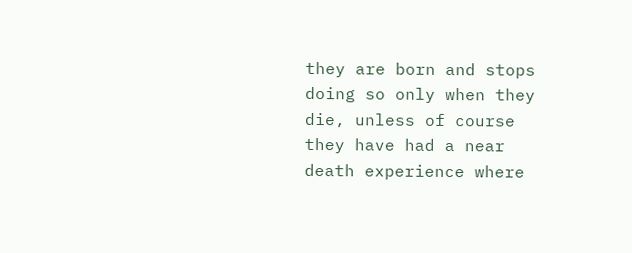they are born and stops doing so only when they die, unless of course they have had a near death experience where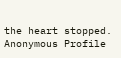the heart stopped.
Anonymous Profile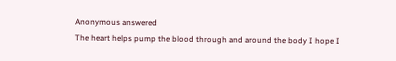Anonymous answered
The heart helps pump the blood through and around the body I hope I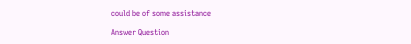could be of some assistance

Answer Question